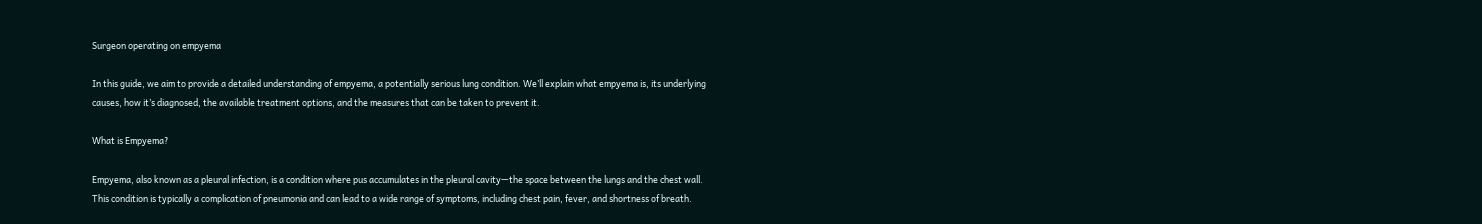Surgeon operating on empyema

In this guide, we aim to provide a detailed understanding of empyema, a potentially serious lung condition. We’ll explain what empyema is, its underlying causes, how it’s diagnosed, the available treatment options, and the measures that can be taken to prevent it.

What is Empyema?

Empyema, also known as a pleural infection, is a condition where pus accumulates in the pleural cavity—the space between the lungs and the chest wall. This condition is typically a complication of pneumonia and can lead to a wide range of symptoms, including chest pain, fever, and shortness of breath.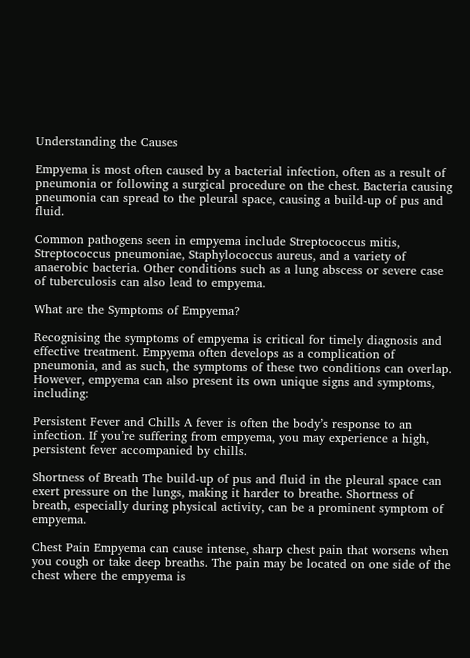Understanding the Causes

Empyema is most often caused by a bacterial infection, often as a result of pneumonia or following a surgical procedure on the chest. Bacteria causing pneumonia can spread to the pleural space, causing a build-up of pus and fluid.

Common pathogens seen in empyema include Streptococcus mitis, Streptococcus pneumoniae, Staphylococcus aureus, and a variety of anaerobic bacteria. Other conditions such as a lung abscess or severe case of tuberculosis can also lead to empyema.

What are the Symptoms of Empyema?

Recognising the symptoms of empyema is critical for timely diagnosis and effective treatment. Empyema often develops as a complication of pneumonia, and as such, the symptoms of these two conditions can overlap. However, empyema can also present its own unique signs and symptoms, including:

Persistent Fever and Chills A fever is often the body’s response to an infection. If you’re suffering from empyema, you may experience a high, persistent fever accompanied by chills.

Shortness of Breath The build-up of pus and fluid in the pleural space can exert pressure on the lungs, making it harder to breathe. Shortness of breath, especially during physical activity, can be a prominent symptom of empyema.

Chest Pain Empyema can cause intense, sharp chest pain that worsens when you cough or take deep breaths. The pain may be located on one side of the chest where the empyema is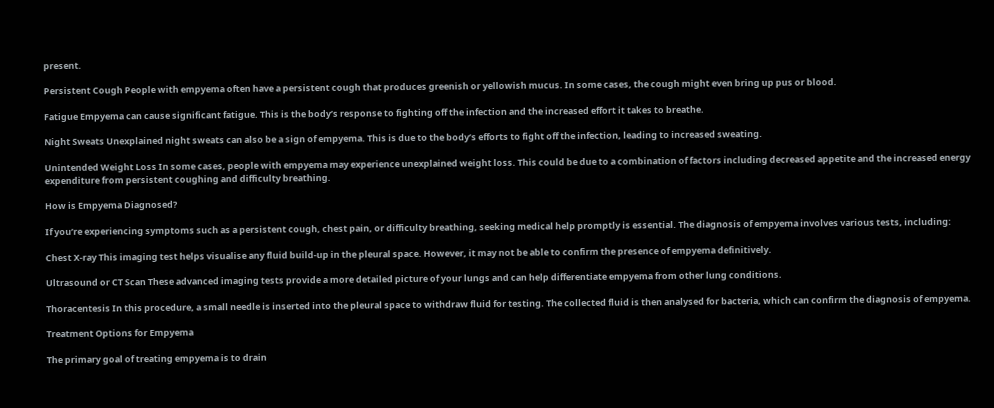present.

Persistent Cough People with empyema often have a persistent cough that produces greenish or yellowish mucus. In some cases, the cough might even bring up pus or blood.

Fatigue Empyema can cause significant fatigue. This is the body’s response to fighting off the infection and the increased effort it takes to breathe.

Night Sweats Unexplained night sweats can also be a sign of empyema. This is due to the body’s efforts to fight off the infection, leading to increased sweating.

Unintended Weight Loss In some cases, people with empyema may experience unexplained weight loss. This could be due to a combination of factors including decreased appetite and the increased energy expenditure from persistent coughing and difficulty breathing.

How is Empyema Diagnosed?

If you’re experiencing symptoms such as a persistent cough, chest pain, or difficulty breathing, seeking medical help promptly is essential. The diagnosis of empyema involves various tests, including:

Chest X-ray This imaging test helps visualise any fluid build-up in the pleural space. However, it may not be able to confirm the presence of empyema definitively.

Ultrasound or CT Scan These advanced imaging tests provide a more detailed picture of your lungs and can help differentiate empyema from other lung conditions.

Thoracentesis In this procedure, a small needle is inserted into the pleural space to withdraw fluid for testing. The collected fluid is then analysed for bacteria, which can confirm the diagnosis of empyema.

Treatment Options for Empyema

The primary goal of treating empyema is to drain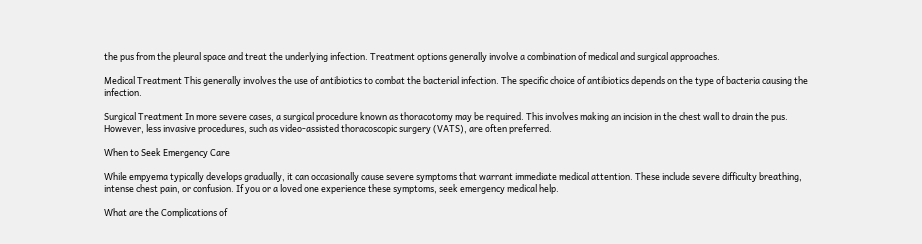the pus from the pleural space and treat the underlying infection. Treatment options generally involve a combination of medical and surgical approaches.

Medical Treatment This generally involves the use of antibiotics to combat the bacterial infection. The specific choice of antibiotics depends on the type of bacteria causing the infection.

Surgical Treatment In more severe cases, a surgical procedure known as thoracotomy may be required. This involves making an incision in the chest wall to drain the pus. However, less invasive procedures, such as video-assisted thoracoscopic surgery (VATS), are often preferred.

When to Seek Emergency Care

While empyema typically develops gradually, it can occasionally cause severe symptoms that warrant immediate medical attention. These include severe difficulty breathing, intense chest pain, or confusion. If you or a loved one experience these symptoms, seek emergency medical help.

What are the Complications of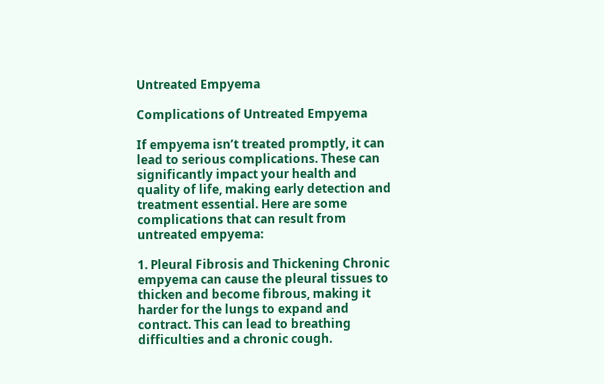Untreated Empyema

Complications of Untreated Empyema

If empyema isn’t treated promptly, it can lead to serious complications. These can significantly impact your health and quality of life, making early detection and treatment essential. Here are some complications that can result from untreated empyema:

1. Pleural Fibrosis and Thickening Chronic empyema can cause the pleural tissues to thicken and become fibrous, making it harder for the lungs to expand and contract. This can lead to breathing difficulties and a chronic cough.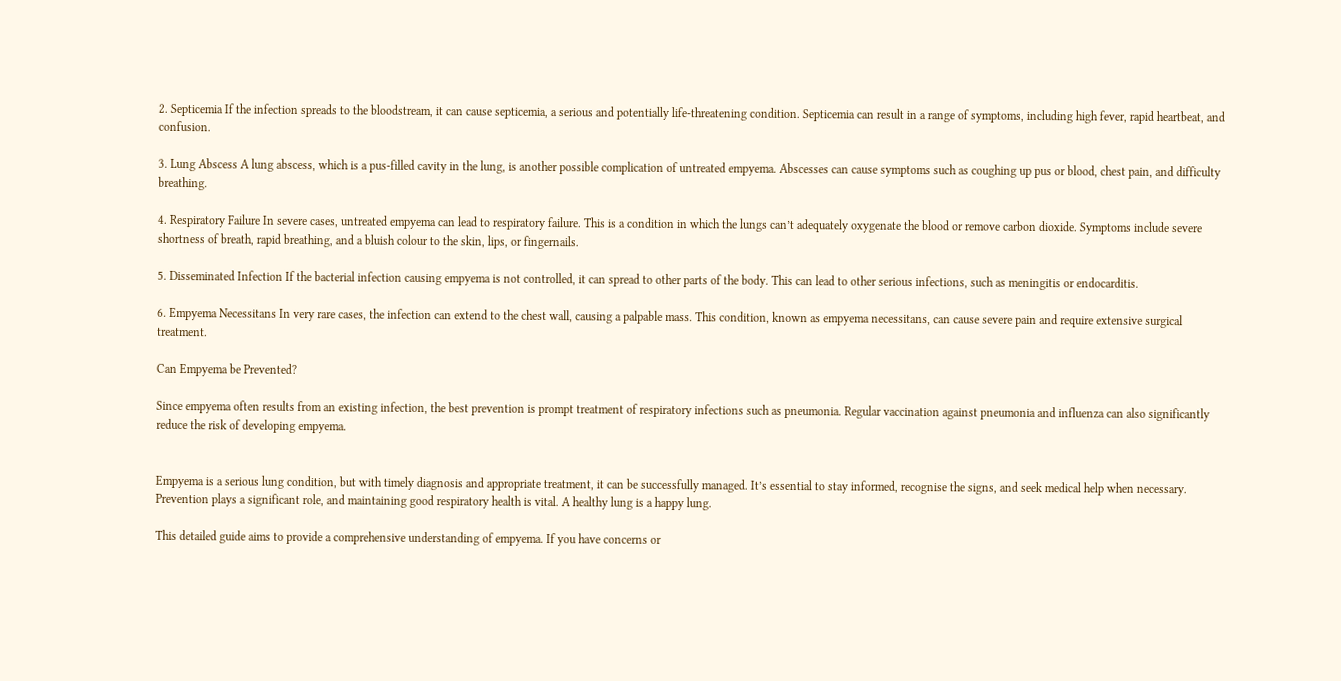2. Septicemia If the infection spreads to the bloodstream, it can cause septicemia, a serious and potentially life-threatening condition. Septicemia can result in a range of symptoms, including high fever, rapid heartbeat, and confusion.

3. Lung Abscess A lung abscess, which is a pus-filled cavity in the lung, is another possible complication of untreated empyema. Abscesses can cause symptoms such as coughing up pus or blood, chest pain, and difficulty breathing.

4. Respiratory Failure In severe cases, untreated empyema can lead to respiratory failure. This is a condition in which the lungs can’t adequately oxygenate the blood or remove carbon dioxide. Symptoms include severe shortness of breath, rapid breathing, and a bluish colour to the skin, lips, or fingernails.

5. Disseminated Infection If the bacterial infection causing empyema is not controlled, it can spread to other parts of the body. This can lead to other serious infections, such as meningitis or endocarditis.

6. Empyema Necessitans In very rare cases, the infection can extend to the chest wall, causing a palpable mass. This condition, known as empyema necessitans, can cause severe pain and require extensive surgical treatment.

Can Empyema be Prevented?

Since empyema often results from an existing infection, the best prevention is prompt treatment of respiratory infections such as pneumonia. Regular vaccination against pneumonia and influenza can also significantly reduce the risk of developing empyema.


Empyema is a serious lung condition, but with timely diagnosis and appropriate treatment, it can be successfully managed. It’s essential to stay informed, recognise the signs, and seek medical help when necessary. Prevention plays a significant role, and maintaining good respiratory health is vital. A healthy lung is a happy lung.

This detailed guide aims to provide a comprehensive understanding of empyema. If you have concerns or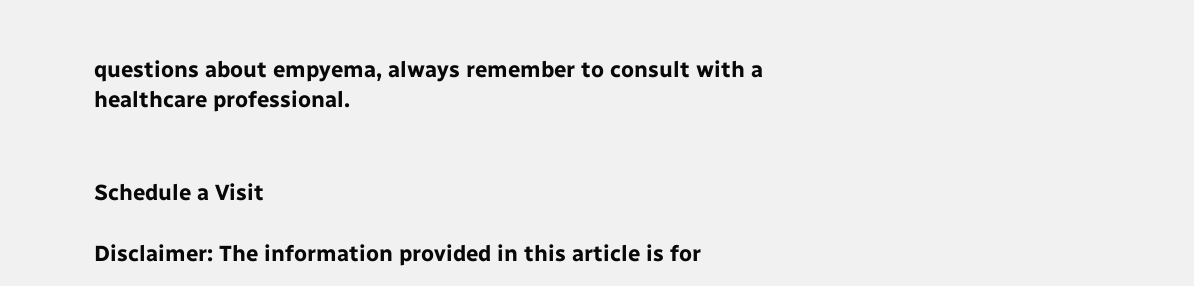questions about empyema, always remember to consult with a healthcare professional.


Schedule a Visit

Disclaimer: The information provided in this article is for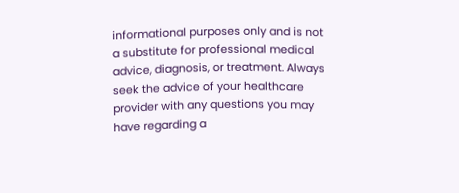informational purposes only and is not a substitute for professional medical advice, diagnosis, or treatment. Always seek the advice of your healthcare provider with any questions you may have regarding a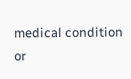medical condition or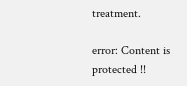treatment.

error: Content is protected !!